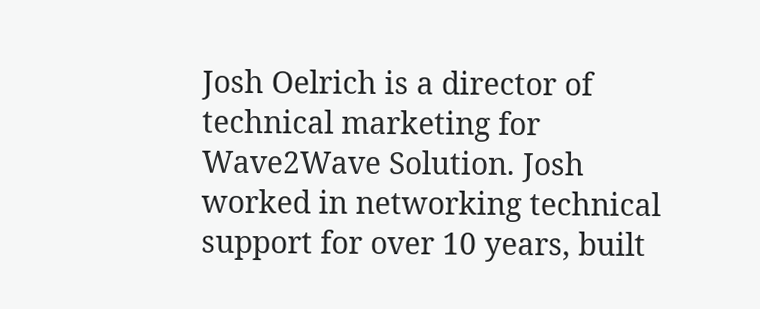Josh Oelrich is a director of technical marketing for Wave2Wave Solution. Josh worked in networking technical support for over 10 years, built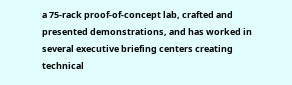a 75-rack proof-of-concept lab, crafted and presented demonstrations, and has worked in several executive briefing centers creating technical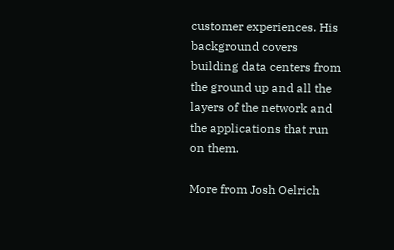customer experiences. His background covers building data centers from the ground up and all the layers of the network and the applications that run on them.

More from Josh Oelrich